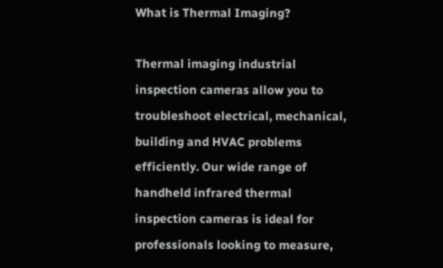What is Thermal Imaging?

Thermal imaging industrial inspection cameras allow you to troubleshoot electrical, mechanical, building and HVAC problems efficiently. Our wide range of handheld infrared thermal inspection cameras is ideal for professionals looking to measure,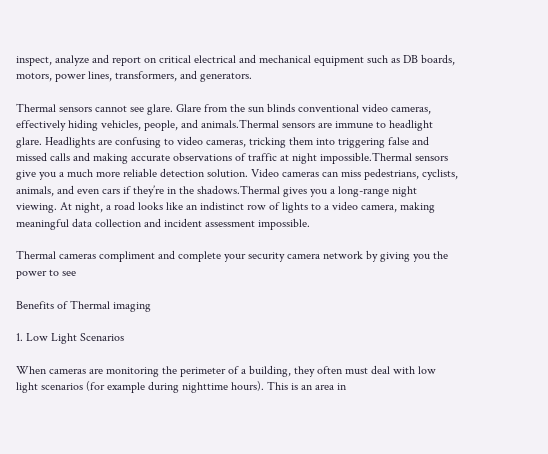inspect, analyze and report on critical electrical and mechanical equipment such as DB boards, motors, power lines, transformers, and generators.

Thermal sensors cannot see glare. Glare from the sun blinds conventional video cameras, effectively hiding vehicles, people, and animals.Thermal sensors are immune to headlight glare. Headlights are confusing to video cameras, tricking them into triggering false and missed calls and making accurate observations of traffic at night impossible.Thermal sensors give you a much more reliable detection solution. Video cameras can miss pedestrians, cyclists, animals, and even cars if they’re in the shadows.Thermal gives you a long-range night viewing. At night, a road looks like an indistinct row of lights to a video camera, making meaningful data collection and incident assessment impossible.

Thermal cameras compliment and complete your security camera network by giving you the power to see

Benefits of Thermal imaging

1. Low Light Scenarios

When cameras are monitoring the perimeter of a building, they often must deal with low light scenarios (for example during nighttime hours). This is an area in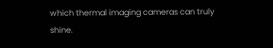which thermal imaging cameras can truly shine.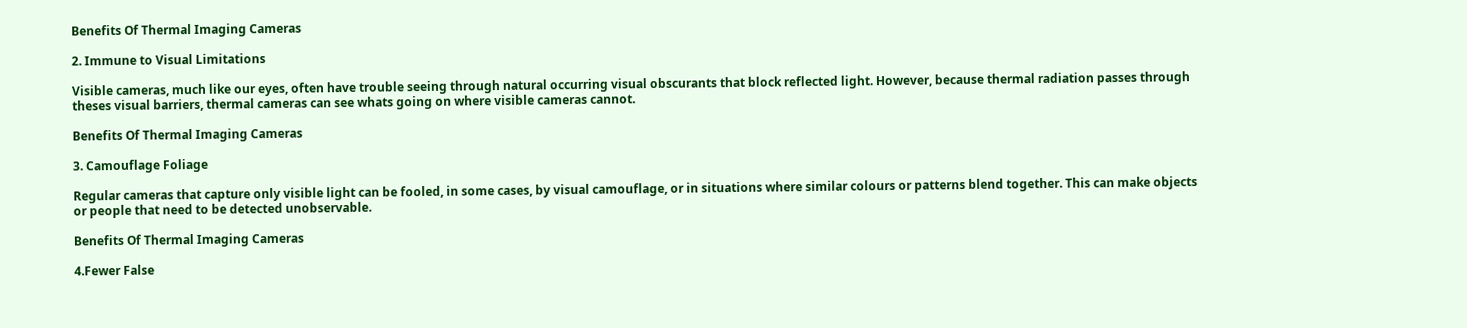Benefits Of Thermal Imaging Cameras

2. Immune to Visual Limitations

Visible cameras, much like our eyes, often have trouble seeing through natural occurring visual obscurants that block reflected light. However, because thermal radiation passes through theses visual barriers, thermal cameras can see whats going on where visible cameras cannot.

Benefits Of Thermal Imaging Cameras

3. Camouflage Foliage

Regular cameras that capture only visible light can be fooled, in some cases, by visual camouflage, or in situations where similar colours or patterns blend together. This can make objects or people that need to be detected unobservable.

Benefits Of Thermal Imaging Cameras

4.Fewer False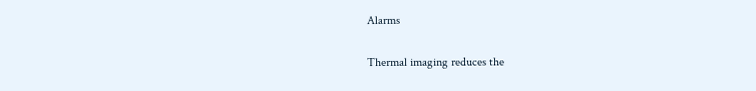Alarms

Thermal imaging reduces the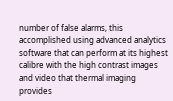number of false alarms, this accomplished using advanced analytics software that can perform at its highest calibre with the high contrast images and video that thermal imaging provides